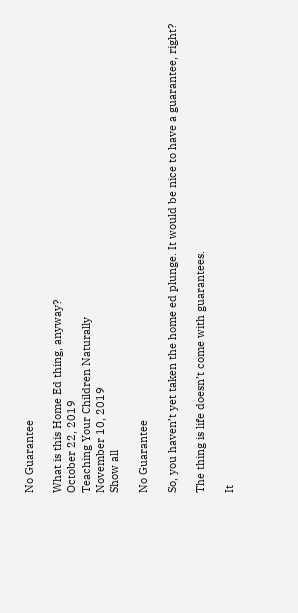No Guarantee

What is this Home Ed thing, anyway?
October 22, 2019
Teaching Your Children Naturally
November 10, 2019
Show all

No Guarantee

So, you haven’t yet taken the home ed plunge. It would be nice to have a guarantee, right?

The thing is life doesn’t come with guarantees.

It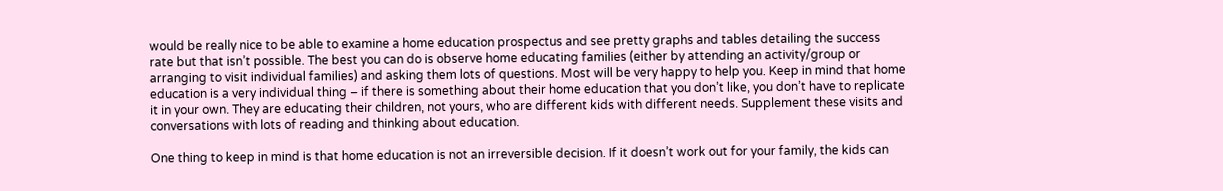would be really nice to be able to examine a home education prospectus and see pretty graphs and tables detailing the success rate but that isn’t possible. The best you can do is observe home educating families (either by attending an activity/group or arranging to visit individual families) and asking them lots of questions. Most will be very happy to help you. Keep in mind that home education is a very individual thing – if there is something about their home education that you don’t like, you don’t have to replicate it in your own. They are educating their children, not yours, who are different kids with different needs. Supplement these visits and conversations with lots of reading and thinking about education.

One thing to keep in mind is that home education is not an irreversible decision. If it doesn’t work out for your family, the kids can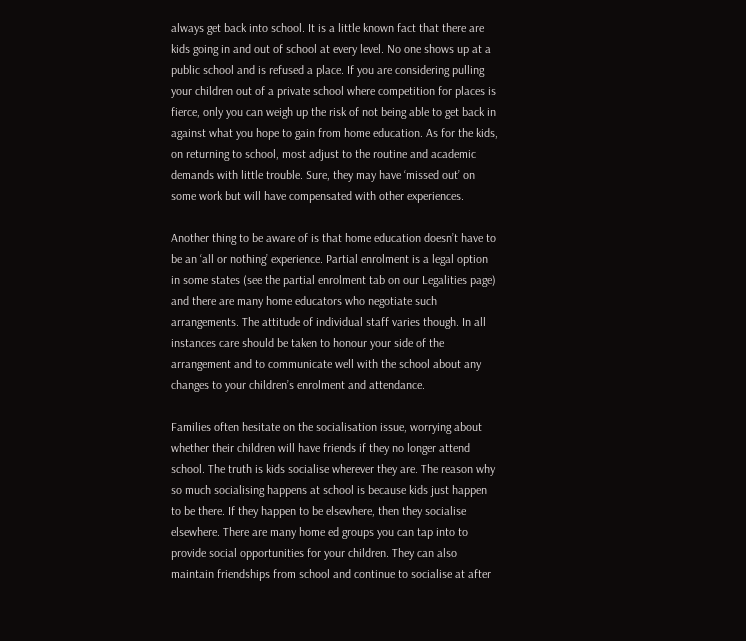always get back into school. It is a little known fact that there are kids going in and out of school at every level. No one shows up at a public school and is refused a place. If you are considering pulling your children out of a private school where competition for places is fierce, only you can weigh up the risk of not being able to get back in against what you hope to gain from home education. As for the kids, on returning to school, most adjust to the routine and academic demands with little trouble. Sure, they may have ‘missed out’ on some work but will have compensated with other experiences.

Another thing to be aware of is that home education doesn’t have to be an ‘all or nothing’ experience. Partial enrolment is a legal option in some states (see the partial enrolment tab on our Legalities page) and there are many home educators who negotiate such arrangements. The attitude of individual staff varies though. In all instances care should be taken to honour your side of the arrangement and to communicate well with the school about any changes to your children’s enrolment and attendance.

Families often hesitate on the socialisation issue, worrying about whether their children will have friends if they no longer attend school. The truth is kids socialise wherever they are. The reason why so much socialising happens at school is because kids just happen to be there. If they happen to be elsewhere, then they socialise elsewhere. There are many home ed groups you can tap into to provide social opportunities for your children. They can also maintain friendships from school and continue to socialise at after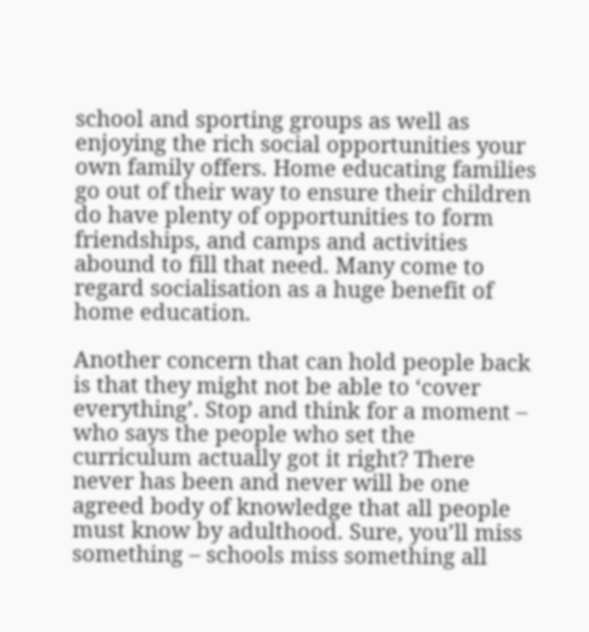school and sporting groups as well as enjoying the rich social opportunities your own family offers. Home educating families go out of their way to ensure their children do have plenty of opportunities to form friendships, and camps and activities abound to fill that need. Many come to regard socialisation as a huge benefit of home education.

Another concern that can hold people back is that they might not be able to ‘cover everything’. Stop and think for a moment – who says the people who set the curriculum actually got it right? There never has been and never will be one agreed body of knowledge that all people must know by adulthood. Sure, you’ll miss something – schools miss something all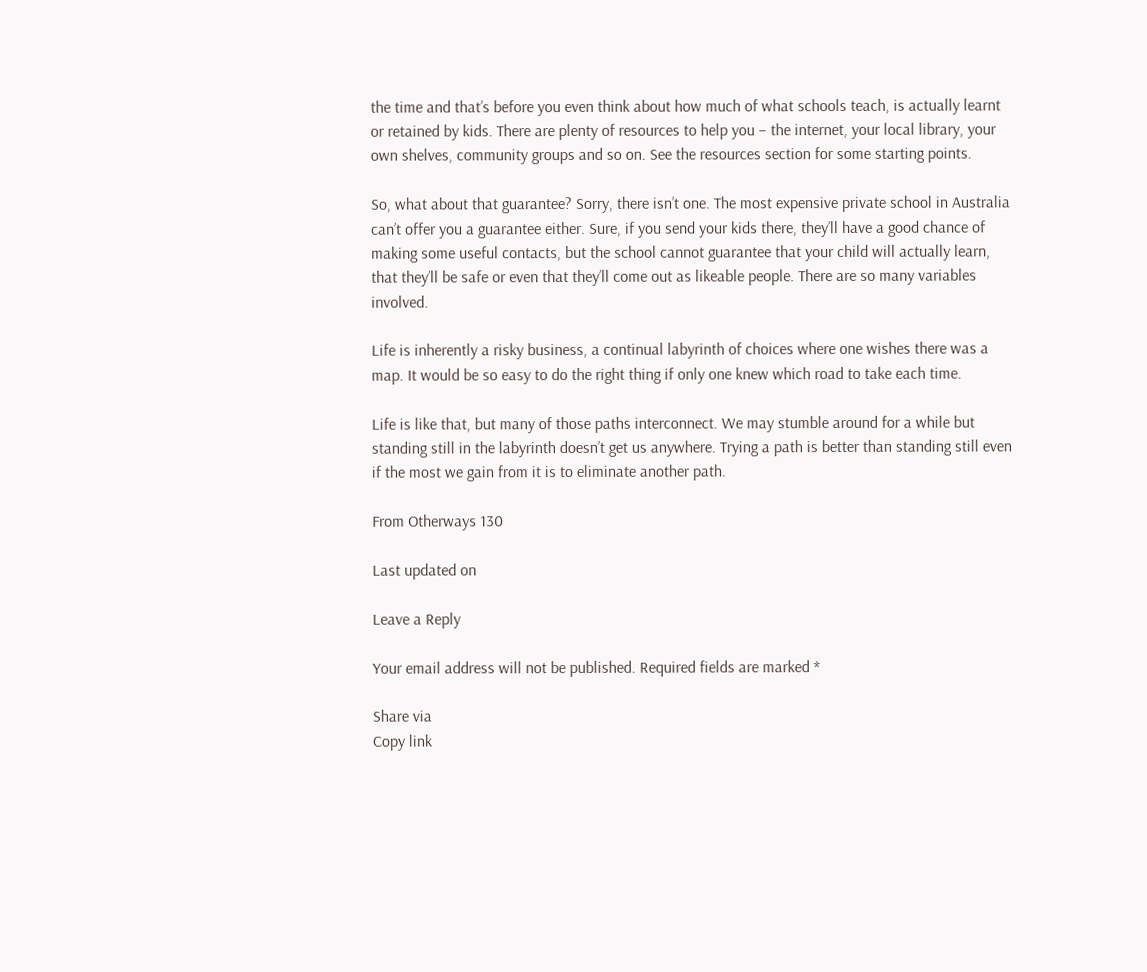the time and that’s before you even think about how much of what schools teach, is actually learnt or retained by kids. There are plenty of resources to help you – the internet, your local library, your own shelves, community groups and so on. See the resources section for some starting points.

So, what about that guarantee? Sorry, there isn’t one. The most expensive private school in Australia can’t offer you a guarantee either. Sure, if you send your kids there, they’ll have a good chance of making some useful contacts, but the school cannot guarantee that your child will actually learn, that they’ll be safe or even that they’ll come out as likeable people. There are so many variables involved.

Life is inherently a risky business, a continual labyrinth of choices where one wishes there was a map. It would be so easy to do the right thing if only one knew which road to take each time.

Life is like that, but many of those paths interconnect. We may stumble around for a while but standing still in the labyrinth doesn’t get us anywhere. Trying a path is better than standing still even if the most we gain from it is to eliminate another path.

From Otherways 130

Last updated on

Leave a Reply

Your email address will not be published. Required fields are marked *

Share via
Copy link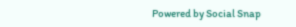Powered by Social Snap